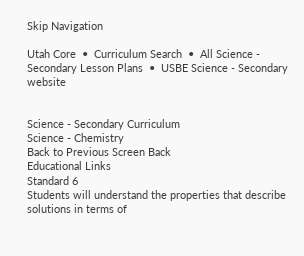Skip Navigation

Utah Core  •  Curriculum Search  •  All Science - Secondary Lesson Plans  •  USBE Science - Secondary website


Science - Secondary Curriculum
Science - Chemistry
Back to Previous Screen Back
Educational Links
Standard 6
Students will understand the properties that describe solutions in terms of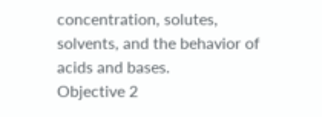concentration, solutes, solvents, and the behavior of acids and bases.
Objective 2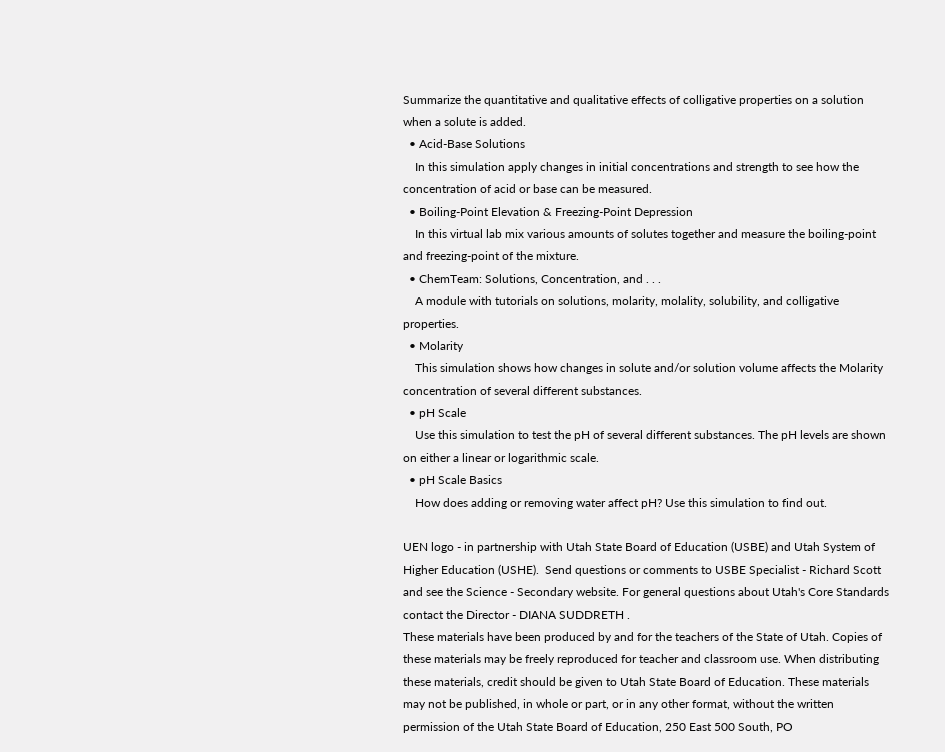Summarize the quantitative and qualitative effects of colligative properties on a solution when a solute is added.
  • Acid-Base Solutions
    In this simulation apply changes in initial concentrations and strength to see how the concentration of acid or base can be measured.
  • Boiling-Point Elevation & Freezing-Point Depression
    In this virtual lab mix various amounts of solutes together and measure the boiling-point and freezing-point of the mixture.
  • ChemTeam: Solutions, Concentration, and . . .
    A module with tutorials on solutions, molarity, molality, solubility, and colligative properties.
  • Molarity
    This simulation shows how changes in solute and/or solution volume affects the Molarity concentration of several different substances.
  • pH Scale
    Use this simulation to test the pH of several different substances. The pH levels are shown on either a linear or logarithmic scale.
  • pH Scale Basics
    How does adding or removing water affect pH? Use this simulation to find out.

UEN logo - in partnership with Utah State Board of Education (USBE) and Utah System of Higher Education (USHE).  Send questions or comments to USBE Specialist - Richard Scott and see the Science - Secondary website. For general questions about Utah's Core Standards contact the Director - DIANA SUDDRETH .
These materials have been produced by and for the teachers of the State of Utah. Copies of these materials may be freely reproduced for teacher and classroom use. When distributing these materials, credit should be given to Utah State Board of Education. These materials may not be published, in whole or part, or in any other format, without the written permission of the Utah State Board of Education, 250 East 500 South, PO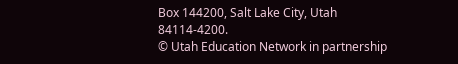Box 144200, Salt Lake City, Utah 84114-4200.
© Utah Education Network in partnership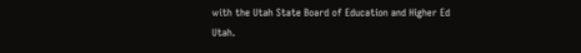with the Utah State Board of Education and Higher Ed Utah.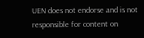UEN does not endorse and is not responsible for content on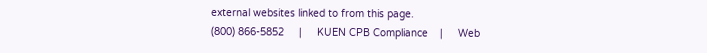external websites linked to from this page.
(800) 866-5852     |     KUEN CPB Compliance    |     Web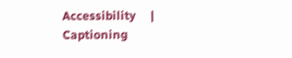Accessibility     |     Captioning